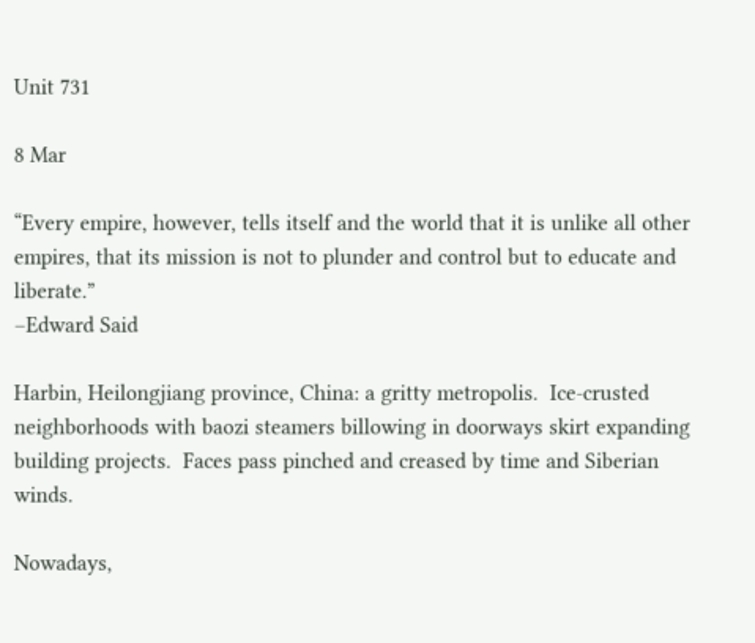Unit 731

8 Mar

“Every empire, however, tells itself and the world that it is unlike all other empires, that its mission is not to plunder and control but to educate and liberate.”
–Edward Said

Harbin, Heilongjiang province, China: a gritty metropolis.  Ice-crusted neighborhoods with baozi steamers billowing in doorways skirt expanding building projects.  Faces pass pinched and creased by time and Siberian winds.

Nowadays,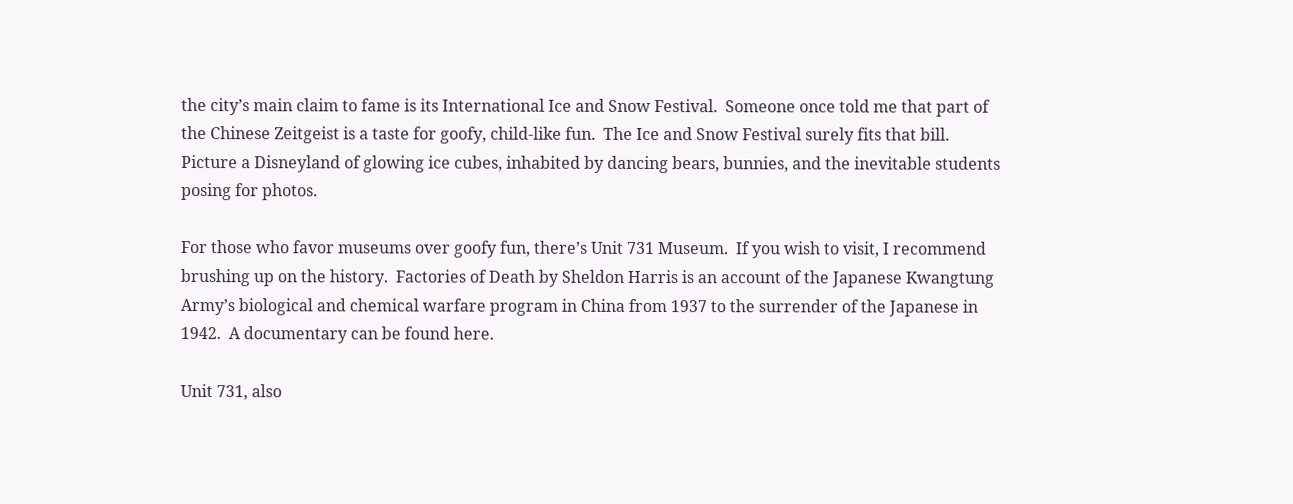the city’s main claim to fame is its International Ice and Snow Festival.  Someone once told me that part of the Chinese Zeitgeist is a taste for goofy, child-like fun.  The Ice and Snow Festival surely fits that bill.  Picture a Disneyland of glowing ice cubes, inhabited by dancing bears, bunnies, and the inevitable students posing for photos.

For those who favor museums over goofy fun, there’s Unit 731 Museum.  If you wish to visit, I recommend brushing up on the history.  Factories of Death by Sheldon Harris is an account of the Japanese Kwangtung Army’s biological and chemical warfare program in China from 1937 to the surrender of the Japanese in 1942.  A documentary can be found here.

Unit 731, also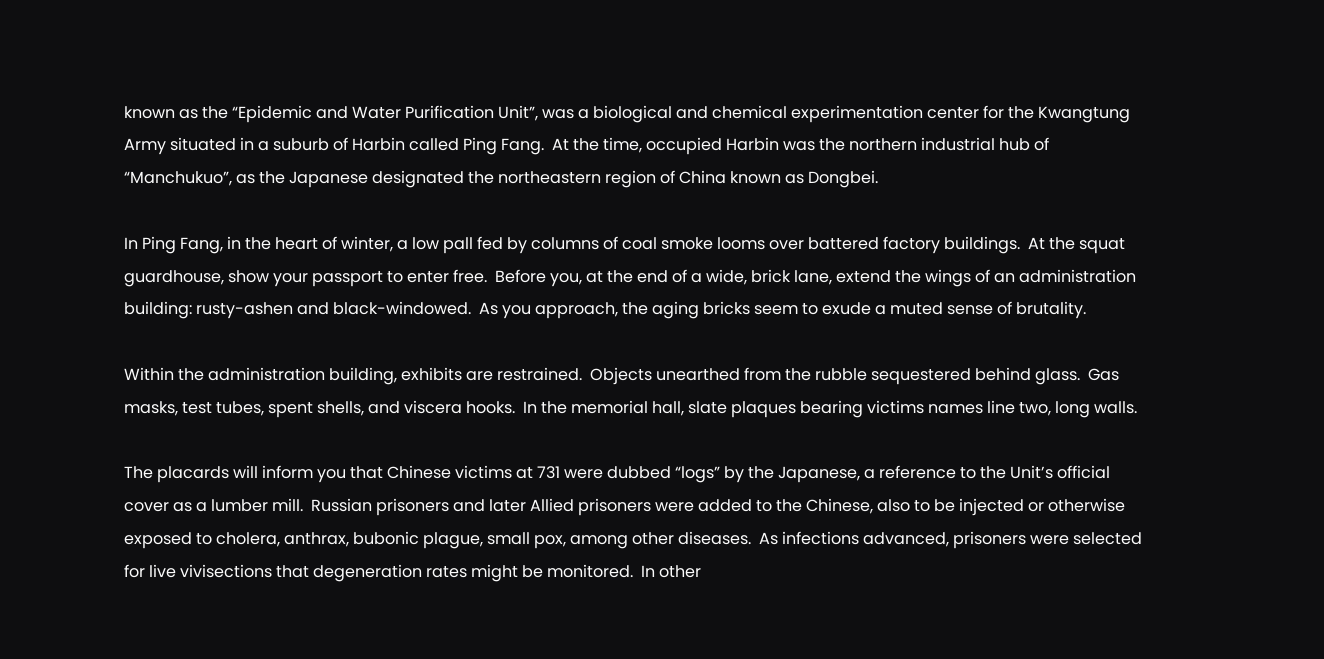known as the “Epidemic and Water Purification Unit”, was a biological and chemical experimentation center for the Kwangtung Army situated in a suburb of Harbin called Ping Fang.  At the time, occupied Harbin was the northern industrial hub of “Manchukuo”, as the Japanese designated the northeastern region of China known as Dongbei.

In Ping Fang, in the heart of winter, a low pall fed by columns of coal smoke looms over battered factory buildings.  At the squat guardhouse, show your passport to enter free.  Before you, at the end of a wide, brick lane, extend the wings of an administration building: rusty-ashen and black-windowed.  As you approach, the aging bricks seem to exude a muted sense of brutality.

Within the administration building, exhibits are restrained.  Objects unearthed from the rubble sequestered behind glass.  Gas masks, test tubes, spent shells, and viscera hooks.  In the memorial hall, slate plaques bearing victims names line two, long walls.

The placards will inform you that Chinese victims at 731 were dubbed “logs” by the Japanese, a reference to the Unit’s official cover as a lumber mill.  Russian prisoners and later Allied prisoners were added to the Chinese, also to be injected or otherwise exposed to cholera, anthrax, bubonic plague, small pox, among other diseases.  As infections advanced, prisoners were selected for live vivisections that degeneration rates might be monitored.  In other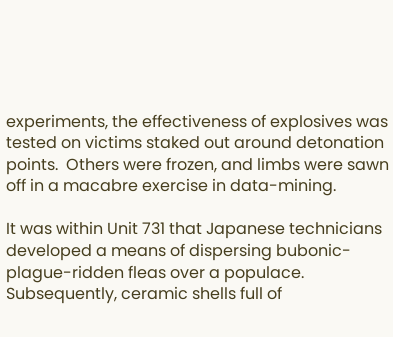experiments, the effectiveness of explosives was tested on victims staked out around detonation points.  Others were frozen, and limbs were sawn off in a macabre exercise in data-mining.

It was within Unit 731 that Japanese technicians developed a means of dispersing bubonic-plague-ridden fleas over a populace.  Subsequently, ceramic shells full of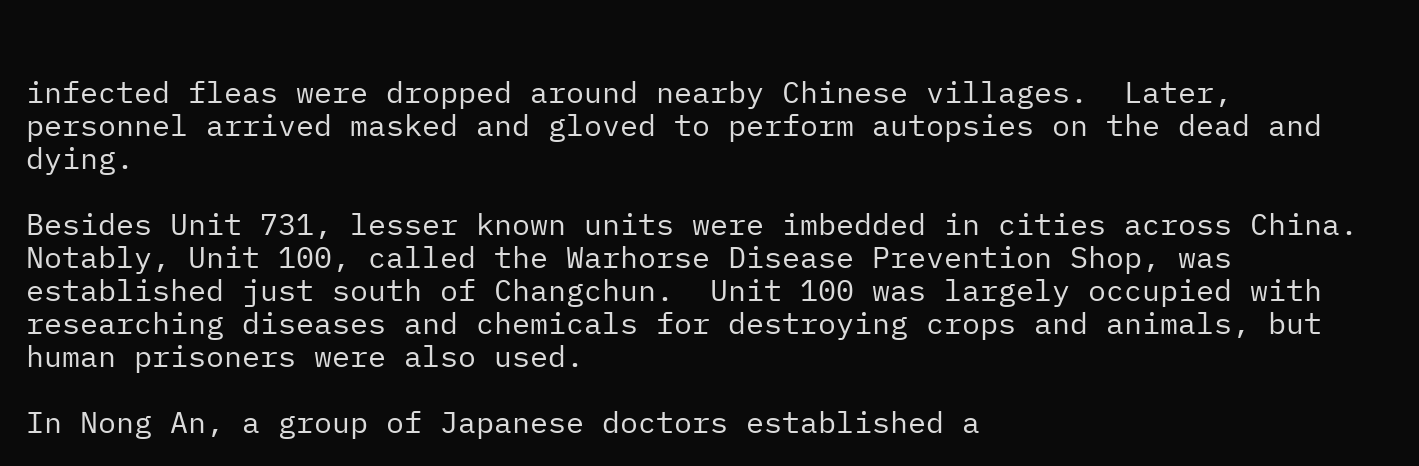infected fleas were dropped around nearby Chinese villages.  Later, personnel arrived masked and gloved to perform autopsies on the dead and dying.

Besides Unit 731, lesser known units were imbedded in cities across China.  Notably, Unit 100, called the Warhorse Disease Prevention Shop, was established just south of Changchun.  Unit 100 was largely occupied with researching diseases and chemicals for destroying crops and animals, but human prisoners were also used.

In Nong An, a group of Japanese doctors established a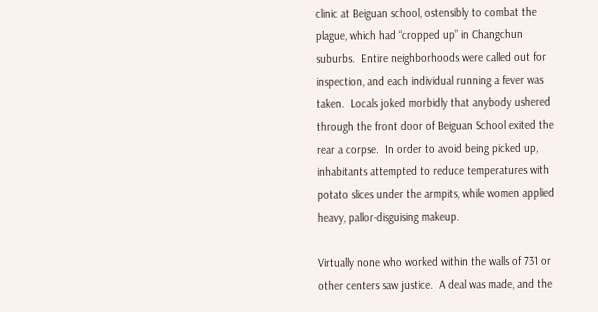clinic at Beiguan school, ostensibly to combat the plague, which had “cropped up” in Changchun suburbs.  Entire neighborhoods were called out for inspection, and each individual running a fever was taken.  Locals joked morbidly that anybody ushered through the front door of Beiguan School exited the rear a corpse.  In order to avoid being picked up, inhabitants attempted to reduce temperatures with potato slices under the armpits, while women applied heavy, pallor-disguising makeup.

Virtually none who worked within the walls of 731 or other centers saw justice.  A deal was made, and the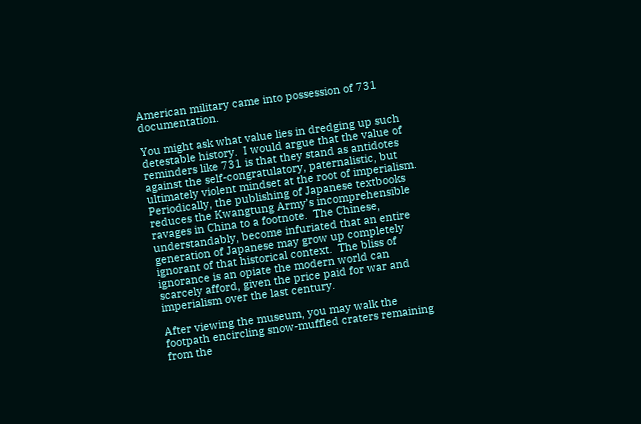American military came into possession of 731 documentation.

You might ask what value lies in dredging up such detestable history.  I would argue that the value of reminders like 731 is that they stand as antidotes against the self-congratulatory, paternalistic, but ultimately violent mindset at the root of imperialism.  Periodically, the publishing of Japanese textbooks reduces the Kwangtung Army’s incomprehensible ravages in China to a footnote.  The Chinese, understandably, become infuriated that an entire generation of Japanese may grow up completely ignorant of that historical context.  The bliss of ignorance is an opiate the modern world can scarcely afford, given the price paid for war and imperialism over the last century.

After viewing the museum, you may walk the footpath encircling snow-muffled craters remaining from the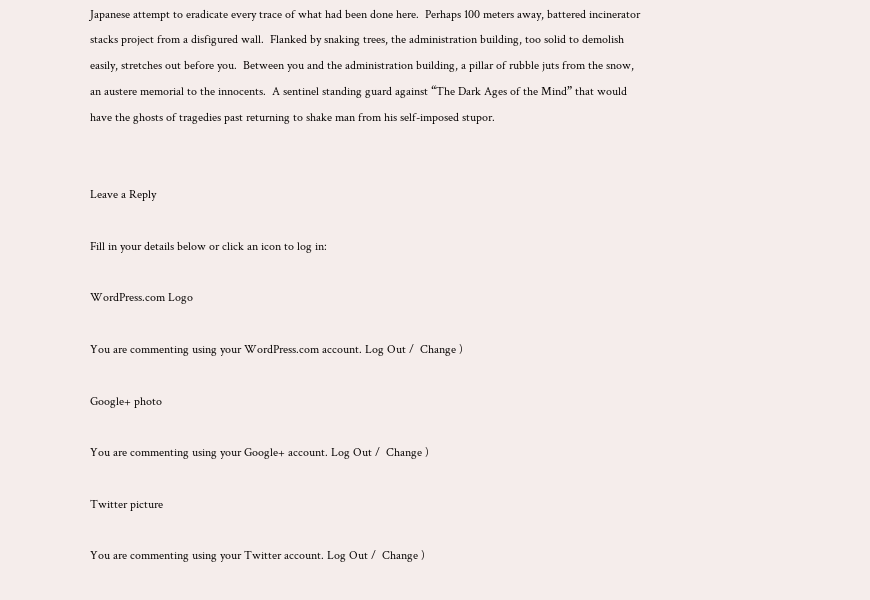Japanese attempt to eradicate every trace of what had been done here.  Perhaps 100 meters away, battered incinerator stacks project from a disfigured wall.  Flanked by snaking trees, the administration building, too solid to demolish easily, stretches out before you.  Between you and the administration building, a pillar of rubble juts from the snow, an austere memorial to the innocents.  A sentinel standing guard against “The Dark Ages of the Mind” that would have the ghosts of tragedies past returning to shake man from his self-imposed stupor.


Leave a Reply

Fill in your details below or click an icon to log in:

WordPress.com Logo

You are commenting using your WordPress.com account. Log Out /  Change )

Google+ photo

You are commenting using your Google+ account. Log Out /  Change )

Twitter picture

You are commenting using your Twitter account. Log Out /  Change )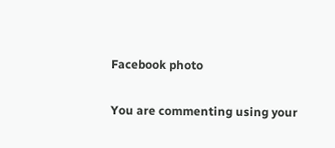Facebook photo

You are commenting using your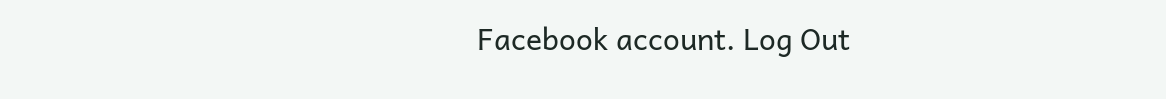Facebook account. Log Out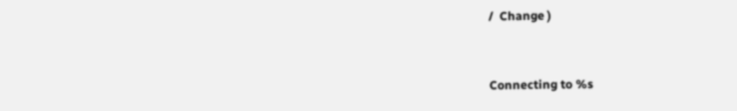/  Change )


Connecting to %s